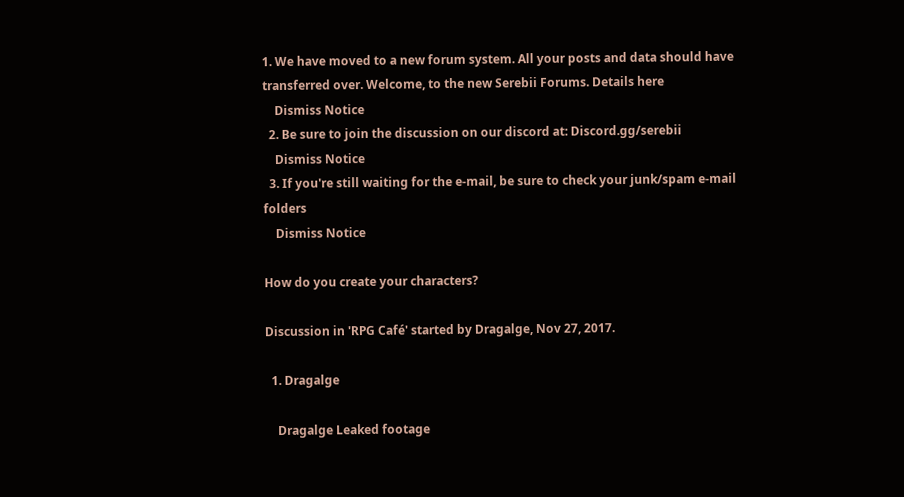1. We have moved to a new forum system. All your posts and data should have transferred over. Welcome, to the new Serebii Forums. Details here
    Dismiss Notice
  2. Be sure to join the discussion on our discord at: Discord.gg/serebii
    Dismiss Notice
  3. If you're still waiting for the e-mail, be sure to check your junk/spam e-mail folders
    Dismiss Notice

How do you create your characters?

Discussion in 'RPG Café' started by Dragalge, Nov 27, 2017.

  1. Dragalge

    Dragalge Leaked footage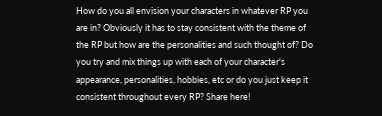How do you all envision your characters in whatever RP you are in? Obviously it has to stay consistent with the theme of the RP but how are the personalities and such thought of? Do you try and mix things up with each of your character's appearance, personalities, hobbies, etc or do you just keep it consistent throughout every RP? Share here!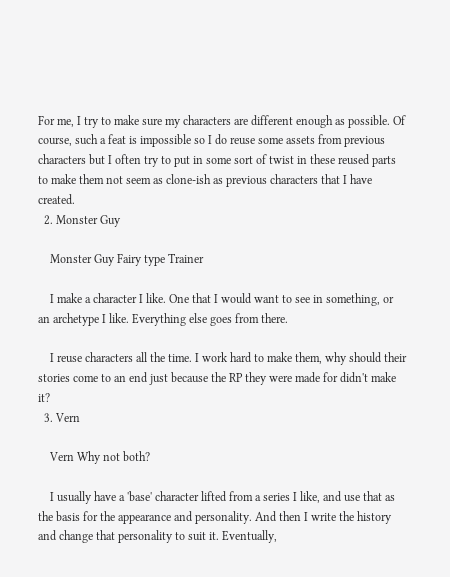For me, I try to make sure my characters are different enough as possible. Of course, such a feat is impossible so I do reuse some assets from previous characters but I often try to put in some sort of twist in these reused parts to make them not seem as clone-ish as previous characters that I have created.
  2. Monster Guy

    Monster Guy Fairy type Trainer

    I make a character I like. One that I would want to see in something, or an archetype I like. Everything else goes from there.

    I reuse characters all the time. I work hard to make them, why should their stories come to an end just because the RP they were made for didn't make it?
  3. Vern

    Vern Why not both?

    I usually have a 'base' character lifted from a series I like, and use that as the basis for the appearance and personality. And then I write the history and change that personality to suit it. Eventually,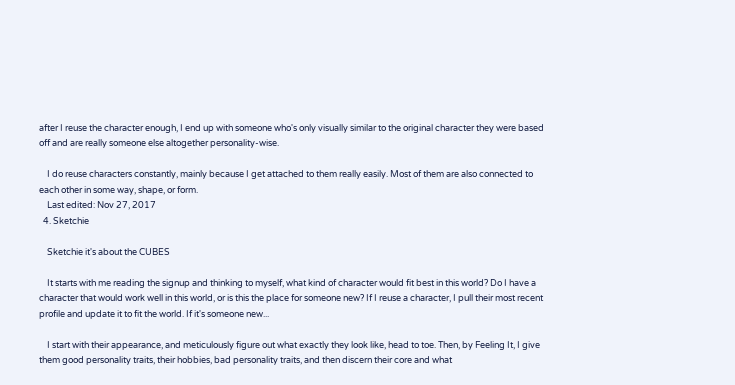after I reuse the character enough, I end up with someone who's only visually similar to the original character they were based off and are really someone else altogether personality-wise.

    I do reuse characters constantly, mainly because I get attached to them really easily. Most of them are also connected to each other in some way, shape, or form.
    Last edited: Nov 27, 2017
  4. Sketchie

    Sketchie it's about the CUBES

    It starts with me reading the signup and thinking to myself, what kind of character would fit best in this world? Do I have a character that would work well in this world, or is this the place for someone new? If I reuse a character, I pull their most recent profile and update it to fit the world. If it's someone new...

    I start with their appearance, and meticulously figure out what exactly they look like, head to toe. Then, by Feeling It, I give them good personality traits, their hobbies, bad personality traits, and then discern their core and what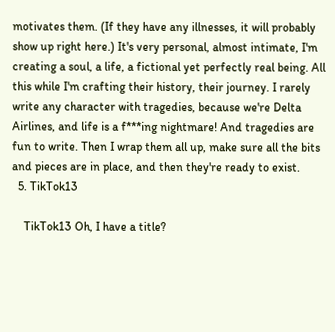motivates them. (If they have any illnesses, it will probably show up right here.) It's very personal, almost intimate, I'm creating a soul, a life, a fictional yet perfectly real being. All this while I'm crafting their history, their journey. I rarely write any character with tragedies, because we're Delta Airlines, and life is a f***ing nightmare! And tragedies are fun to write. Then I wrap them all up, make sure all the bits and pieces are in place, and then they're ready to exist.
  5. TikTok13

    TikTok13 Oh, I have a title?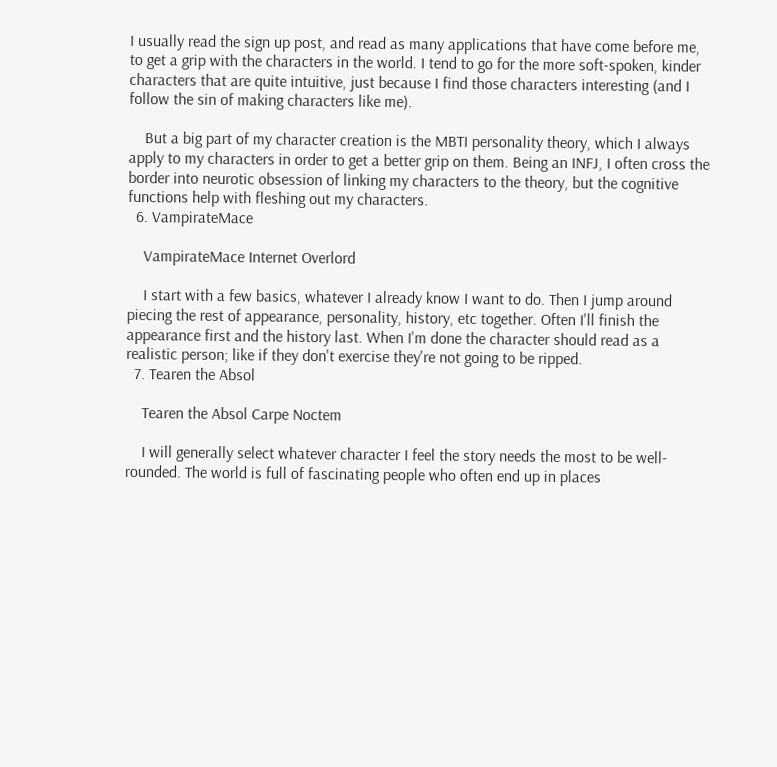I usually read the sign up post, and read as many applications that have come before me, to get a grip with the characters in the world. I tend to go for the more soft-spoken, kinder characters that are quite intuitive, just because I find those characters interesting (and I follow the sin of making characters like me).

    But a big part of my character creation is the MBTI personality theory, which I always apply to my characters in order to get a better grip on them. Being an INFJ, I often cross the border into neurotic obsession of linking my characters to the theory, but the cognitive functions help with fleshing out my characters.
  6. VampirateMace

    VampirateMace Internet Overlord

    I start with a few basics, whatever I already know I want to do. Then I jump around piecing the rest of appearance, personality, history, etc together. Often I'll finish the appearance first and the history last. When I'm done the character should read as a realistic person; like if they don't exercise they're not going to be ripped.
  7. Tearen the Absol

    Tearen the Absol Carpe Noctem

    I will generally select whatever character I feel the story needs the most to be well-rounded. The world is full of fascinating people who often end up in places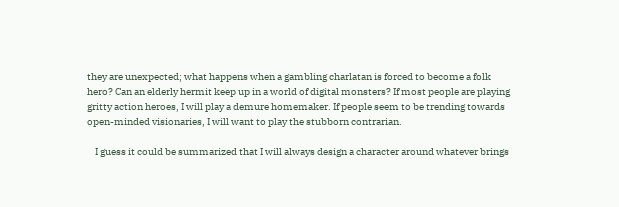they are unexpected; what happens when a gambling charlatan is forced to become a folk hero? Can an elderly hermit keep up in a world of digital monsters? If most people are playing gritty action heroes, I will play a demure homemaker. If people seem to be trending towards open-minded visionaries, I will want to play the stubborn contrarian.

    I guess it could be summarized that I will always design a character around whatever brings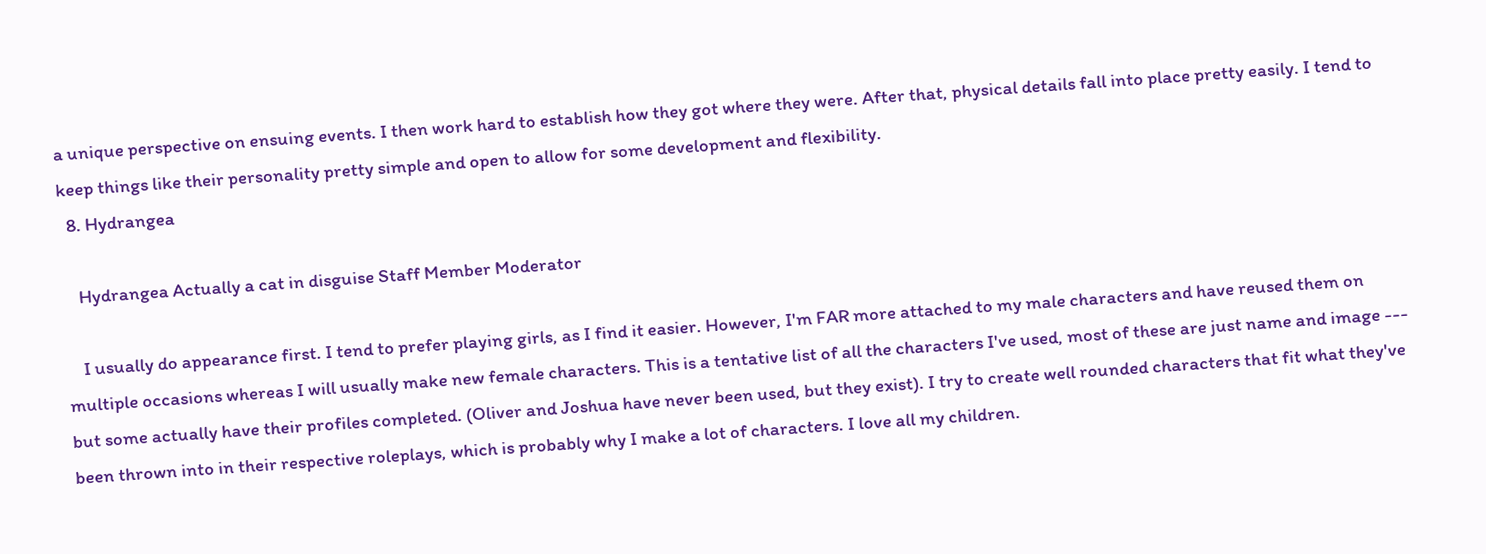a unique perspective on ensuing events. I then work hard to establish how they got where they were. After that, physical details fall into place pretty easily. I tend to keep things like their personality pretty simple and open to allow for some development and flexibility.
  8. Hydrangea

    Hydrangea Actually a cat in disguise Staff Member Moderator

    I usually do appearance first. I tend to prefer playing girls, as I find it easier. However, I'm FAR more attached to my male characters and have reused them on multiple occasions whereas I will usually make new female characters. This is a tentative list of all the characters I've used, most of these are just name and image --- but some actually have their profiles completed. (Oliver and Joshua have never been used, but they exist). I try to create well rounded characters that fit what they've been thrown into in their respective roleplays, which is probably why I make a lot of characters. I love all my children.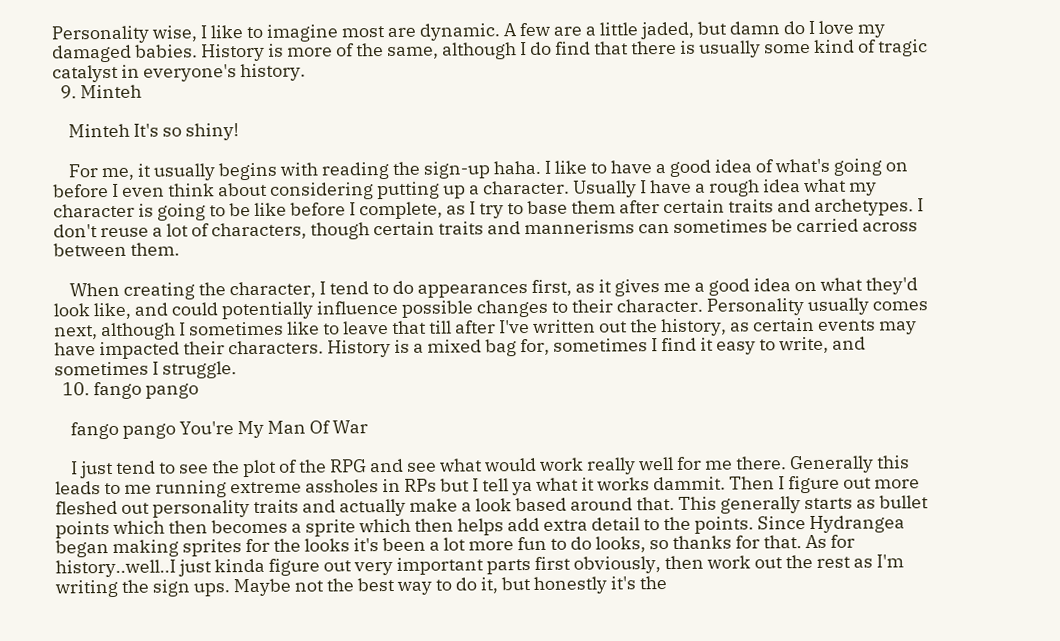Personality wise, I like to imagine most are dynamic. A few are a little jaded, but damn do I love my damaged babies. History is more of the same, although I do find that there is usually some kind of tragic catalyst in everyone's history.
  9. Minteh

    Minteh It's so shiny!

    For me, it usually begins with reading the sign-up haha. I like to have a good idea of what's going on before I even think about considering putting up a character. Usually I have a rough idea what my character is going to be like before I complete, as I try to base them after certain traits and archetypes. I don't reuse a lot of characters, though certain traits and mannerisms can sometimes be carried across between them.

    When creating the character, I tend to do appearances first, as it gives me a good idea on what they'd look like, and could potentially influence possible changes to their character. Personality usually comes next, although I sometimes like to leave that till after I've written out the history, as certain events may have impacted their characters. History is a mixed bag for, sometimes I find it easy to write, and sometimes I struggle.
  10. fango pango

    fango pango You're My Man Of War

    I just tend to see the plot of the RPG and see what would work really well for me there. Generally this leads to me running extreme assholes in RPs but I tell ya what it works dammit. Then I figure out more fleshed out personality traits and actually make a look based around that. This generally starts as bullet points which then becomes a sprite which then helps add extra detail to the points. Since Hydrangea began making sprites for the looks it's been a lot more fun to do looks, so thanks for that. As for history..well..I just kinda figure out very important parts first obviously, then work out the rest as I'm writing the sign ups. Maybe not the best way to do it, but honestly it's the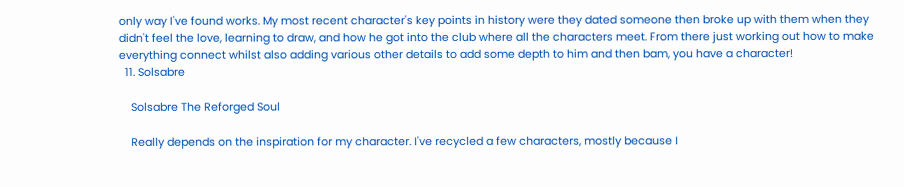only way I've found works. My most recent character's key points in history were they dated someone then broke up with them when they didn't feel the love, learning to draw, and how he got into the club where all the characters meet. From there just working out how to make everything connect whilst also adding various other details to add some depth to him and then bam, you have a character!
  11. Solsabre

    Solsabre The Reforged Soul

    Really depends on the inspiration for my character. I've recycled a few characters, mostly because I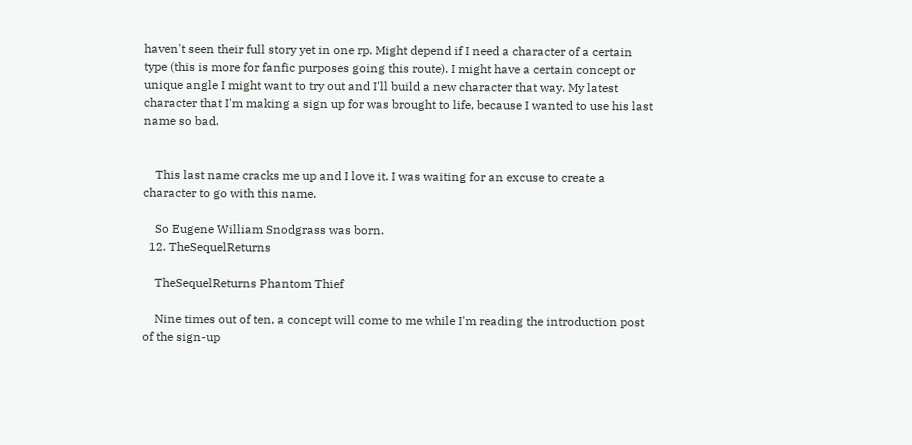haven't seen their full story yet in one rp. Might depend if I need a character of a certain type (this is more for fanfic purposes going this route). I might have a certain concept or unique angle I might want to try out and I'll build a new character that way. My latest character that I'm making a sign up for was brought to life, because I wanted to use his last name so bad.


    This last name cracks me up and I love it. I was waiting for an excuse to create a character to go with this name.

    So Eugene William Snodgrass was born.
  12. TheSequelReturns

    TheSequelReturns Phantom Thief

    Nine times out of ten, a concept will come to me while I'm reading the introduction post of the sign-up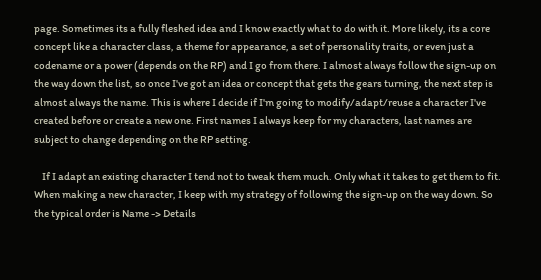page. Sometimes its a fully fleshed idea and I know exactly what to do with it. More likely, its a core concept like a character class, a theme for appearance, a set of personality traits, or even just a codename or a power (depends on the RP) and I go from there. I almost always follow the sign-up on the way down the list, so once I've got an idea or concept that gets the gears turning, the next step is almost always the name. This is where I decide if I'm going to modify/adapt/reuse a character I've created before or create a new one. First names I always keep for my characters, last names are subject to change depending on the RP setting.

    If I adapt an existing character I tend not to tweak them much. Only what it takes to get them to fit. When making a new character, I keep with my strategy of following the sign-up on the way down. So the typical order is Name -> Details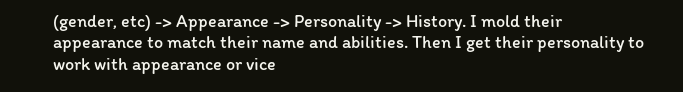(gender, etc) -> Appearance -> Personality -> History. I mold their appearance to match their name and abilities. Then I get their personality to work with appearance or vice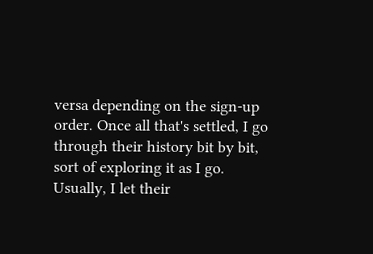versa depending on the sign-up order. Once all that's settled, I go through their history bit by bit, sort of exploring it as I go. Usually, I let their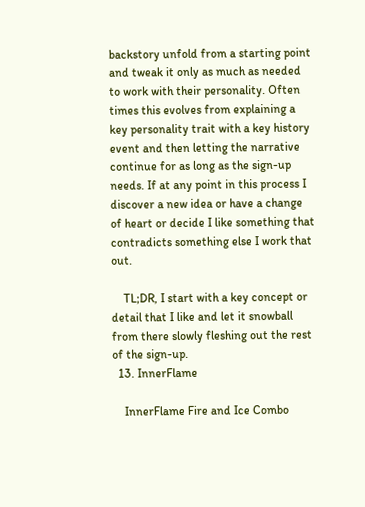backstory unfold from a starting point and tweak it only as much as needed to work with their personality. Often times this evolves from explaining a key personality trait with a key history event and then letting the narrative continue for as long as the sign-up needs. If at any point in this process I discover a new idea or have a change of heart or decide I like something that contradicts something else I work that out.

    TL;DR, I start with a key concept or detail that I like and let it snowball from there slowly fleshing out the rest of the sign-up.
  13. InnerFlame

    InnerFlame Fire and Ice Combo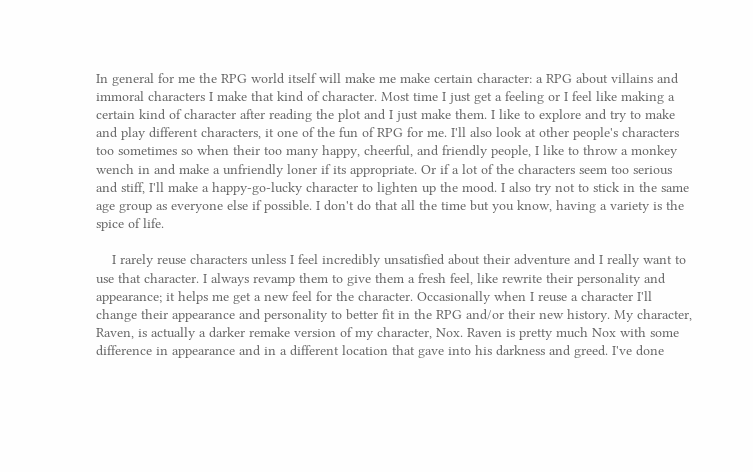In general for me the RPG world itself will make me make certain character: a RPG about villains and immoral characters I make that kind of character. Most time I just get a feeling or I feel like making a certain kind of character after reading the plot and I just make them. I like to explore and try to make and play different characters, it one of the fun of RPG for me. I'll also look at other people's characters too sometimes so when their too many happy, cheerful, and friendly people, I like to throw a monkey wench in and make a unfriendly loner if its appropriate. Or if a lot of the characters seem too serious and stiff, I'll make a happy-go-lucky character to lighten up the mood. I also try not to stick in the same age group as everyone else if possible. I don't do that all the time but you know, having a variety is the spice of life.

    I rarely reuse characters unless I feel incredibly unsatisfied about their adventure and I really want to use that character. I always revamp them to give them a fresh feel, like rewrite their personality and appearance; it helps me get a new feel for the character. Occasionally when I reuse a character I'll change their appearance and personality to better fit in the RPG and/or their new history. My character, Raven, is actually a darker remake version of my character, Nox. Raven is pretty much Nox with some difference in appearance and in a different location that gave into his darkness and greed. I've done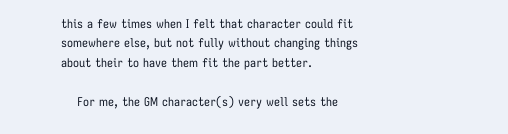this a few times when I felt that character could fit somewhere else, but not fully without changing things about their to have them fit the part better.

    For me, the GM character(s) very well sets the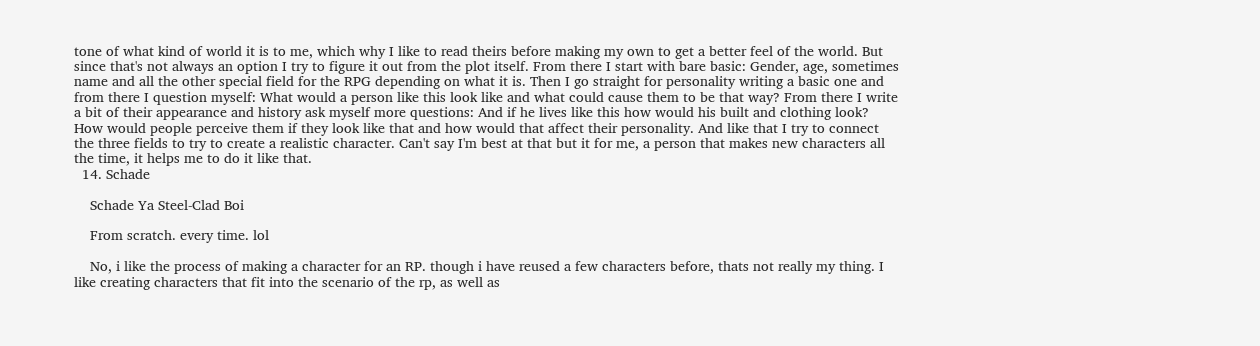tone of what kind of world it is to me, which why I like to read theirs before making my own to get a better feel of the world. But since that's not always an option I try to figure it out from the plot itself. From there I start with bare basic: Gender, age, sometimes name and all the other special field for the RPG depending on what it is. Then I go straight for personality writing a basic one and from there I question myself: What would a person like this look like and what could cause them to be that way? From there I write a bit of their appearance and history ask myself more questions: And if he lives like this how would his built and clothing look? How would people perceive them if they look like that and how would that affect their personality. And like that I try to connect the three fields to try to create a realistic character. Can't say I'm best at that but it for me, a person that makes new characters all the time, it helps me to do it like that.
  14. Schade

    Schade Ya Steel-Clad Boi

    From scratch. every time. lol

    No, i like the process of making a character for an RP. though i have reused a few characters before, thats not really my thing. I like creating characters that fit into the scenario of the rp, as well as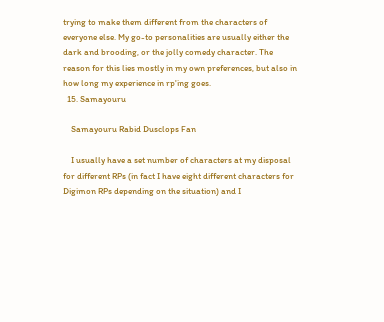trying to make them different from the characters of everyone else. My go-to personalities are usually either the dark and brooding, or the jolly comedy character. The reason for this lies mostly in my own preferences, but also in how long my experience in rp'ing goes.
  15. Samayouru

    Samayouru Rabid Dusclops Fan

    I usually have a set number of characters at my disposal for different RPs (in fact I have eight different characters for Digimon RPs depending on the situation) and I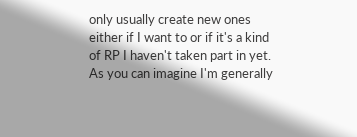only usually create new ones either if I want to or if it's a kind of RP I haven't taken part in yet. As you can imagine I'm generally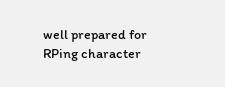well prepared for RPing character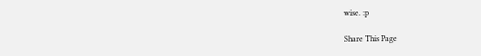wise. :p

Share This Page